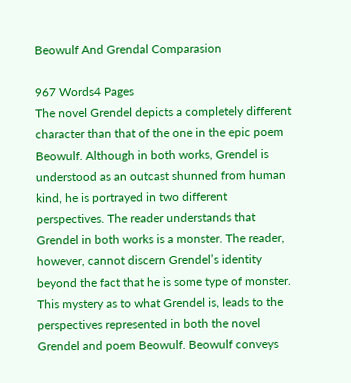Beowulf And Grendal Comparasion

967 Words4 Pages
The novel Grendel depicts a completely different character than that of the one in the epic poem Beowulf. Although in both works, Grendel is understood as an outcast shunned from human kind, he is portrayed in two different perspectives. The reader understands that Grendel in both works is a monster. The reader, however, cannot discern Grendel’s identity beyond the fact that he is some type of monster. This mystery as to what Grendel is, leads to the perspectives represented in both the novel Grendel and poem Beowulf. Beowulf conveys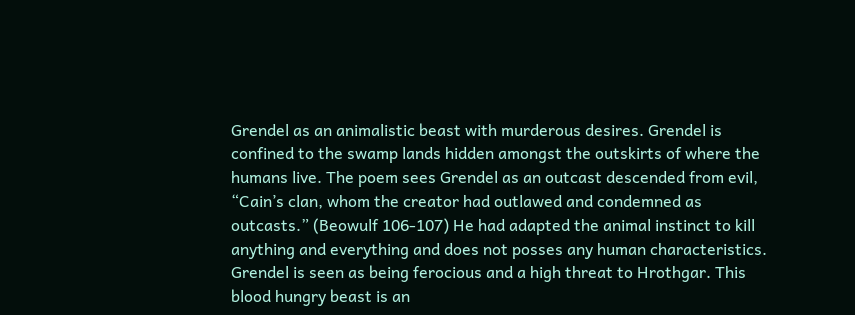Grendel as an animalistic beast with murderous desires. Grendel is confined to the swamp lands hidden amongst the outskirts of where the humans live. The poem sees Grendel as an outcast descended from evil, “Cain’s clan, whom the creator had outlawed and condemned as outcasts.” (Beowulf 106-107) He had adapted the animal instinct to kill anything and everything and does not posses any human characteristics. Grendel is seen as being ferocious and a high threat to Hrothgar. This blood hungry beast is an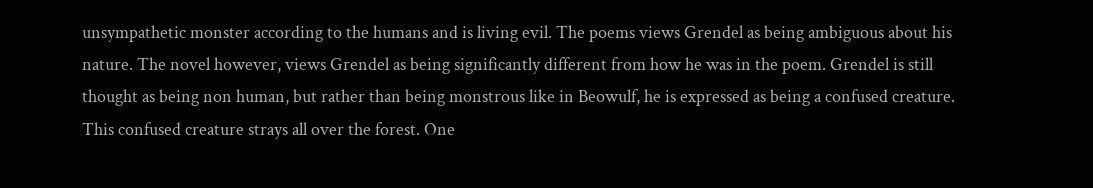unsympathetic monster according to the humans and is living evil. The poems views Grendel as being ambiguous about his nature. The novel however, views Grendel as being significantly different from how he was in the poem. Grendel is still thought as being non human, but rather than being monstrous like in Beowulf, he is expressed as being a confused creature. This confused creature strays all over the forest. One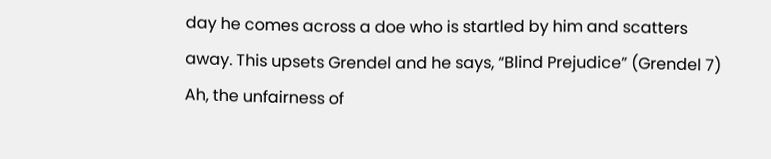day he comes across a doe who is startled by him and scatters away. This upsets Grendel and he says, “Blind Prejudice” (Grendel 7) Ah, the unfairness of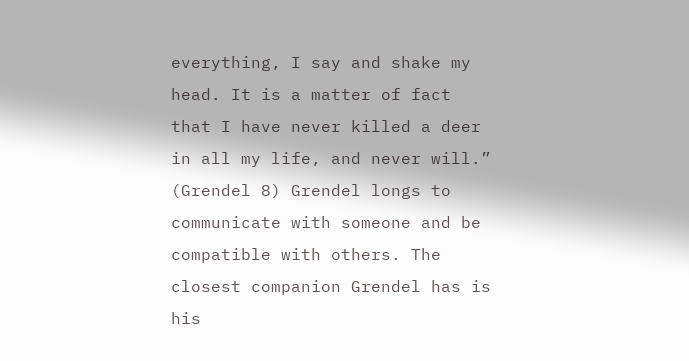everything, I say and shake my head. It is a matter of fact that I have never killed a deer in all my life, and never will.” (Grendel 8) Grendel longs to communicate with someone and be compatible with others. The closest companion Grendel has is his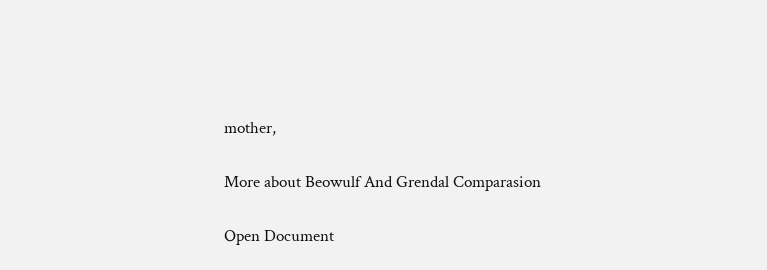mother,

More about Beowulf And Grendal Comparasion

Open Document